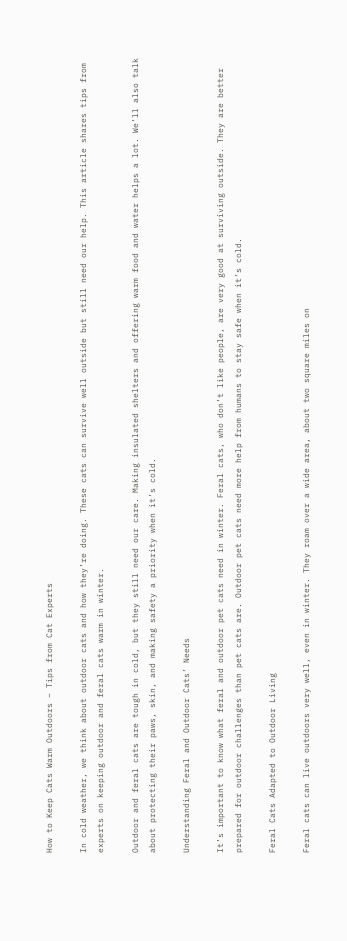How to Keep Cats Warm Outdoors – Tips from Cat Experts

In cold weather, we think about outdoor cats and how they’re doing. These cats can survive well outside but still need our help. This article shares tips from experts on keeping outdoor and feral cats warm in winter.

Outdoor and feral cats are tough in cold, but they still need our care. Making insulated shelters and offering warm food and water helps a lot. We’ll also talk about protecting their paws, skin, and making safety a priority when it’s cold.

Understanding Feral and Outdoor Cats’ Needs

It’s important to know what feral and outdoor pet cats need in winter. Feral cats, who don’t like people, are very good at surviving outside. They are better prepared for outdoor challenges than pet cats are. Outdoor pet cats need more help from humans to stay safe when it’s cold.

Feral Cats Adapted to Outdoor Living

Feral cats can live outdoors very well, even in winter. They roam over a wide area, about two square miles on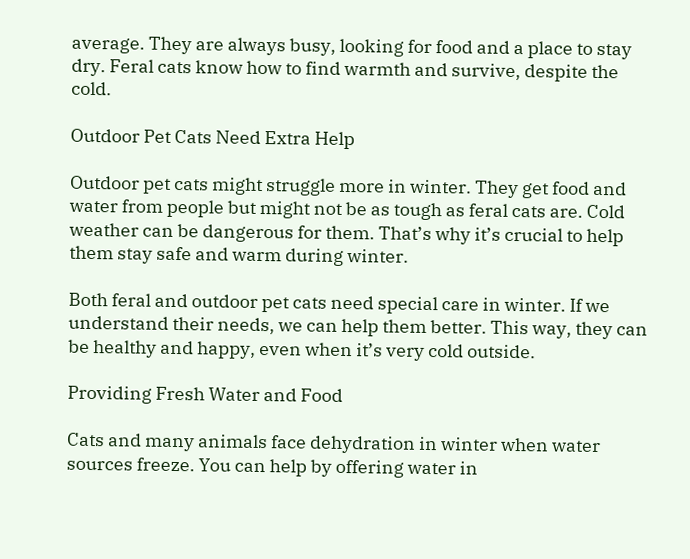average. They are always busy, looking for food and a place to stay dry. Feral cats know how to find warmth and survive, despite the cold.

Outdoor Pet Cats Need Extra Help

Outdoor pet cats might struggle more in winter. They get food and water from people but might not be as tough as feral cats are. Cold weather can be dangerous for them. That’s why it’s crucial to help them stay safe and warm during winter.

Both feral and outdoor pet cats need special care in winter. If we understand their needs, we can help them better. This way, they can be healthy and happy, even when it’s very cold outside.

Providing Fresh Water and Food

Cats and many animals face dehydration in winter when water sources freeze. You can help by offering water in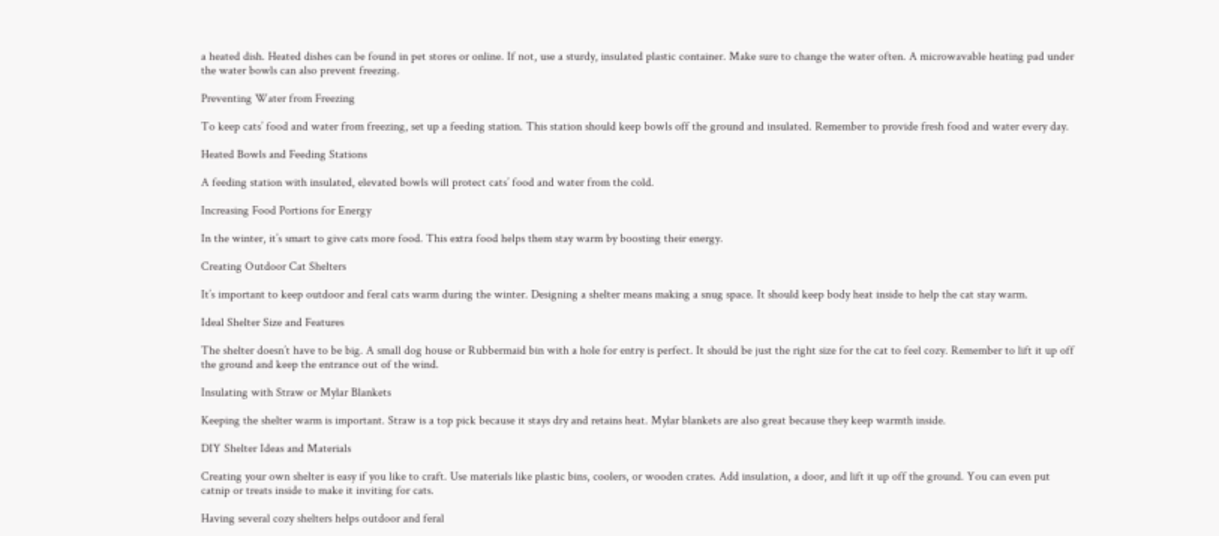a heated dish. Heated dishes can be found in pet stores or online. If not, use a sturdy, insulated plastic container. Make sure to change the water often. A microwavable heating pad under the water bowls can also prevent freezing.

Preventing Water from Freezing

To keep cats’ food and water from freezing, set up a feeding station. This station should keep bowls off the ground and insulated. Remember to provide fresh food and water every day.

Heated Bowls and Feeding Stations

A feeding station with insulated, elevated bowls will protect cats’ food and water from the cold.

Increasing Food Portions for Energy

In the winter, it’s smart to give cats more food. This extra food helps them stay warm by boosting their energy.

Creating Outdoor Cat Shelters

It’s important to keep outdoor and feral cats warm during the winter. Designing a shelter means making a snug space. It should keep body heat inside to help the cat stay warm.

Ideal Shelter Size and Features

The shelter doesn’t have to be big. A small dog house or Rubbermaid bin with a hole for entry is perfect. It should be just the right size for the cat to feel cozy. Remember to lift it up off the ground and keep the entrance out of the wind.

Insulating with Straw or Mylar Blankets

Keeping the shelter warm is important. Straw is a top pick because it stays dry and retains heat. Mylar blankets are also great because they keep warmth inside.

DIY Shelter Ideas and Materials

Creating your own shelter is easy if you like to craft. Use materials like plastic bins, coolers, or wooden crates. Add insulation, a door, and lift it up off the ground. You can even put catnip or treats inside to make it inviting for cats.

Having several cozy shelters helps outdoor and feral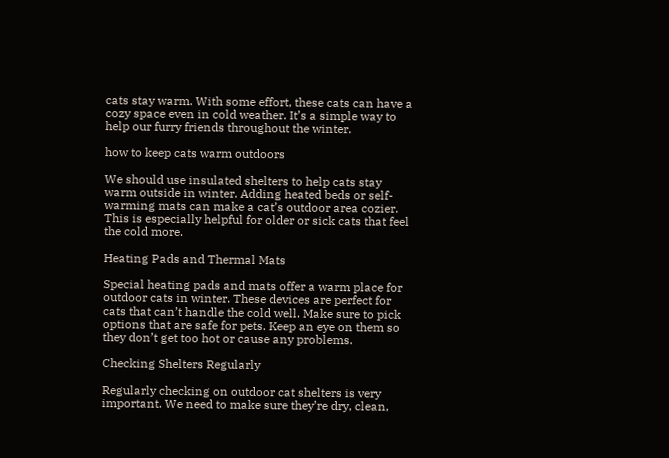cats stay warm. With some effort, these cats can have a cozy space even in cold weather. It’s a simple way to help our furry friends throughout the winter.

how to keep cats warm outdoors

We should use insulated shelters to help cats stay warm outside in winter. Adding heated beds or self-warming mats can make a cat’s outdoor area cozier. This is especially helpful for older or sick cats that feel the cold more.

Heating Pads and Thermal Mats

Special heating pads and mats offer a warm place for outdoor cats in winter. These devices are perfect for cats that can’t handle the cold well. Make sure to pick options that are safe for pets. Keep an eye on them so they don’t get too hot or cause any problems.

Checking Shelters Regularly

Regularly checking on outdoor cat shelters is very important. We need to make sure they’re dry, clean,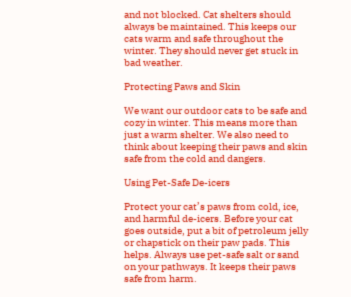and not blocked. Cat shelters should always be maintained. This keeps our cats warm and safe throughout the winter. They should never get stuck in bad weather.

Protecting Paws and Skin

We want our outdoor cats to be safe and cozy in winter. This means more than just a warm shelter. We also need to think about keeping their paws and skin safe from the cold and dangers.

Using Pet-Safe De-icers

Protect your cat’s paws from cold, ice, and harmful de-icers. Before your cat goes outside, put a bit of petroleum jelly or chapstick on their paw pads. This helps. Always use pet-safe salt or sand on your pathways. It keeps their paws safe from harm.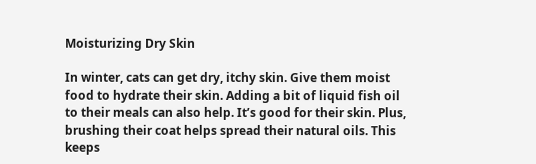Moisturizing Dry Skin

In winter, cats can get dry, itchy skin. Give them moist food to hydrate their skin. Adding a bit of liquid fish oil to their meals can also help. It’s good for their skin. Plus, brushing their coat helps spread their natural oils. This keeps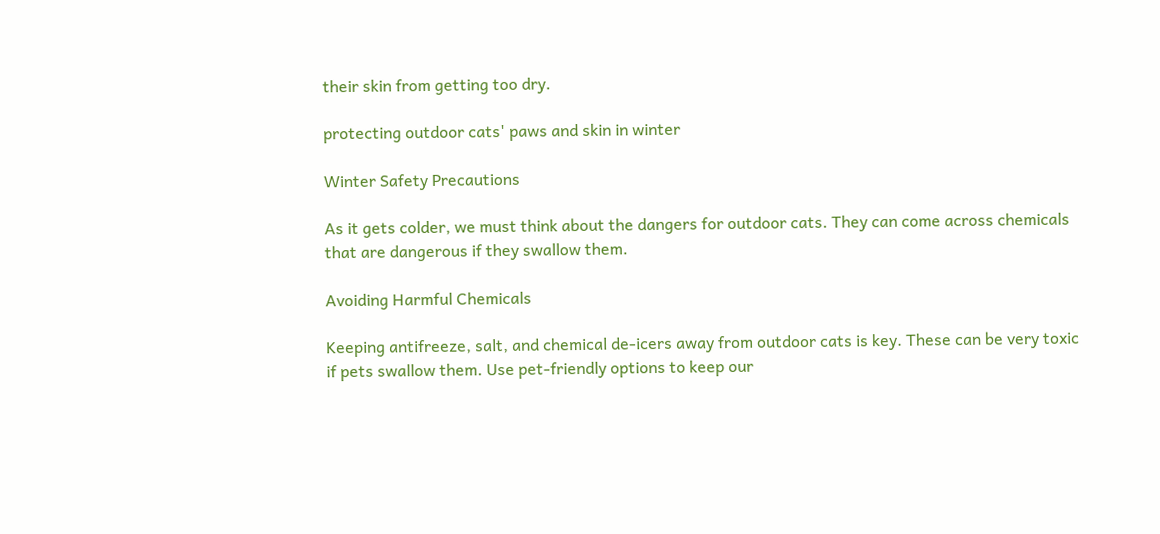their skin from getting too dry.

protecting outdoor cats' paws and skin in winter

Winter Safety Precautions

As it gets colder, we must think about the dangers for outdoor cats. They can come across chemicals that are dangerous if they swallow them.

Avoiding Harmful Chemicals

Keeping antifreeze, salt, and chemical de-icers away from outdoor cats is key. These can be very toxic if pets swallow them. Use pet-friendly options to keep our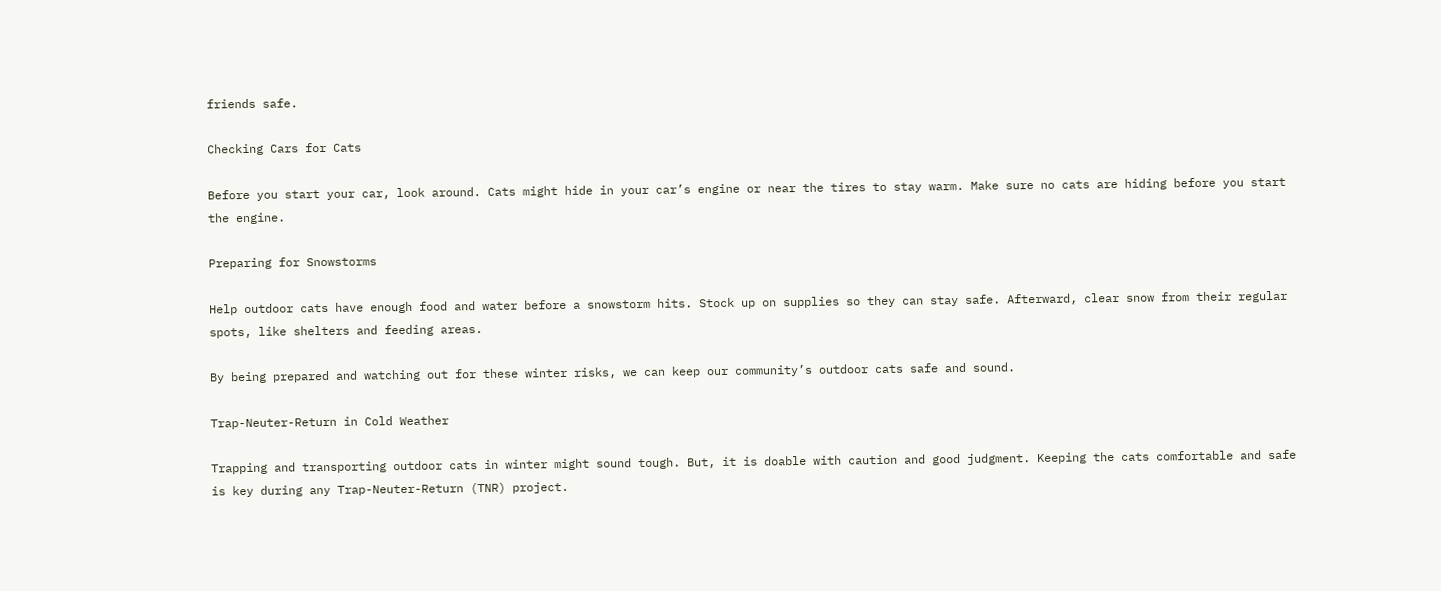friends safe.

Checking Cars for Cats

Before you start your car, look around. Cats might hide in your car’s engine or near the tires to stay warm. Make sure no cats are hiding before you start the engine.

Preparing for Snowstorms

Help outdoor cats have enough food and water before a snowstorm hits. Stock up on supplies so they can stay safe. Afterward, clear snow from their regular spots, like shelters and feeding areas.

By being prepared and watching out for these winter risks, we can keep our community’s outdoor cats safe and sound.

Trap-Neuter-Return in Cold Weather

Trapping and transporting outdoor cats in winter might sound tough. But, it is doable with caution and good judgment. Keeping the cats comfortable and safe is key during any Trap-Neuter-Return (TNR) project.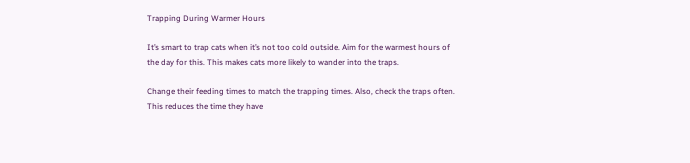Trapping During Warmer Hours

It’s smart to trap cats when it’s not too cold outside. Aim for the warmest hours of the day for this. This makes cats more likely to wander into the traps.

Change their feeding times to match the trapping times. Also, check the traps often. This reduces the time they have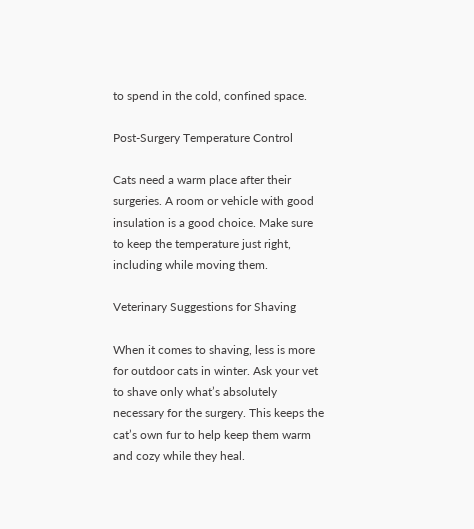to spend in the cold, confined space.

Post-Surgery Temperature Control

Cats need a warm place after their surgeries. A room or vehicle with good insulation is a good choice. Make sure to keep the temperature just right, including while moving them.

Veterinary Suggestions for Shaving

When it comes to shaving, less is more for outdoor cats in winter. Ask your vet to shave only what’s absolutely necessary for the surgery. This keeps the cat’s own fur to help keep them warm and cozy while they heal.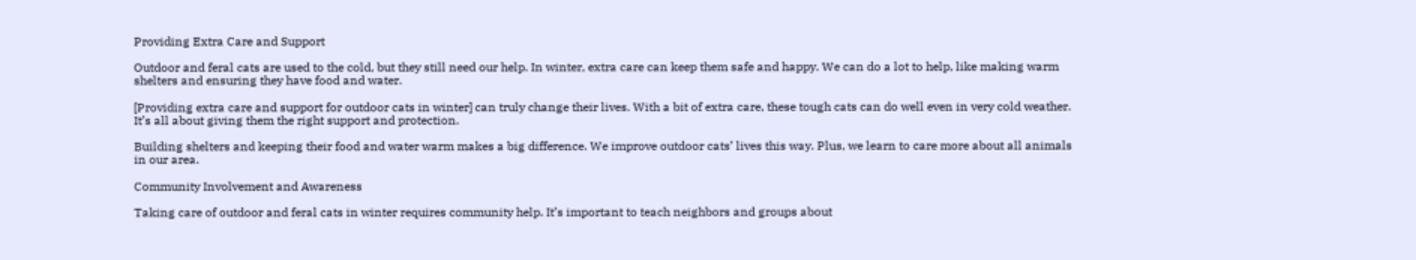Providing Extra Care and Support

Outdoor and feral cats are used to the cold, but they still need our help. In winter, extra care can keep them safe and happy. We can do a lot to help, like making warm shelters and ensuring they have food and water.

[Providing extra care and support for outdoor cats in winter] can truly change their lives. With a bit of extra care, these tough cats can do well even in very cold weather. It’s all about giving them the right support and protection.

Building shelters and keeping their food and water warm makes a big difference. We improve outdoor cats’ lives this way. Plus, we learn to care more about all animals in our area.

Community Involvement and Awareness

Taking care of outdoor and feral cats in winter requires community help. It’s important to teach neighbors and groups about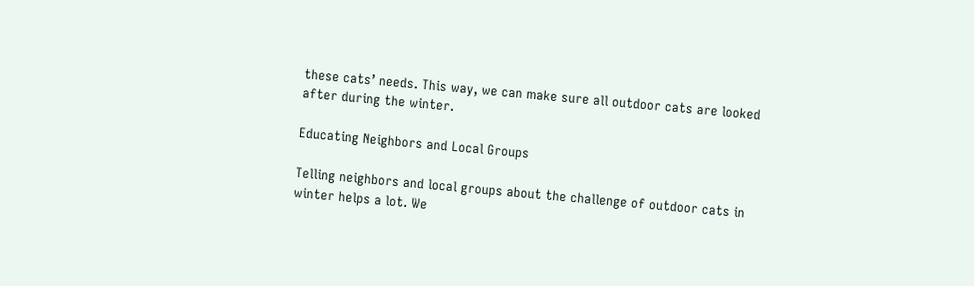these cats’ needs. This way, we can make sure all outdoor cats are looked after during the winter.

Educating Neighbors and Local Groups

Telling neighbors and local groups about the challenge of outdoor cats in winter helps a lot. We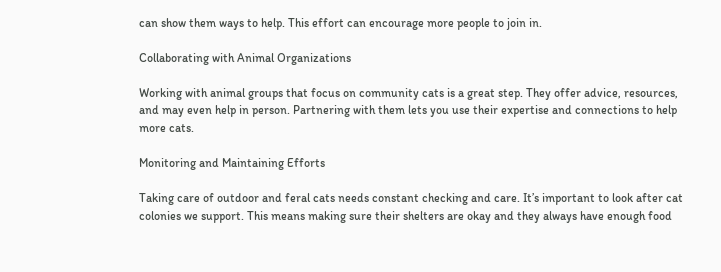can show them ways to help. This effort can encourage more people to join in.

Collaborating with Animal Organizations

Working with animal groups that focus on community cats is a great step. They offer advice, resources, and may even help in person. Partnering with them lets you use their expertise and connections to help more cats.

Monitoring and Maintaining Efforts

Taking care of outdoor and feral cats needs constant checking and care. It’s important to look after cat colonies we support. This means making sure their shelters are okay and they always have enough food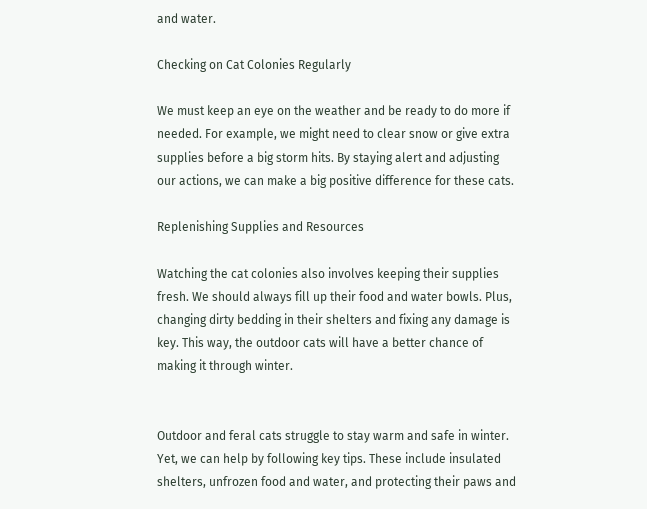and water.

Checking on Cat Colonies Regularly

We must keep an eye on the weather and be ready to do more if needed. For example, we might need to clear snow or give extra supplies before a big storm hits. By staying alert and adjusting our actions, we can make a big positive difference for these cats.

Replenishing Supplies and Resources

Watching the cat colonies also involves keeping their supplies fresh. We should always fill up their food and water bowls. Plus, changing dirty bedding in their shelters and fixing any damage is key. This way, the outdoor cats will have a better chance of making it through winter.


Outdoor and feral cats struggle to stay warm and safe in winter. Yet, we can help by following key tips. These include insulated shelters, unfrozen food and water, and protecting their paws and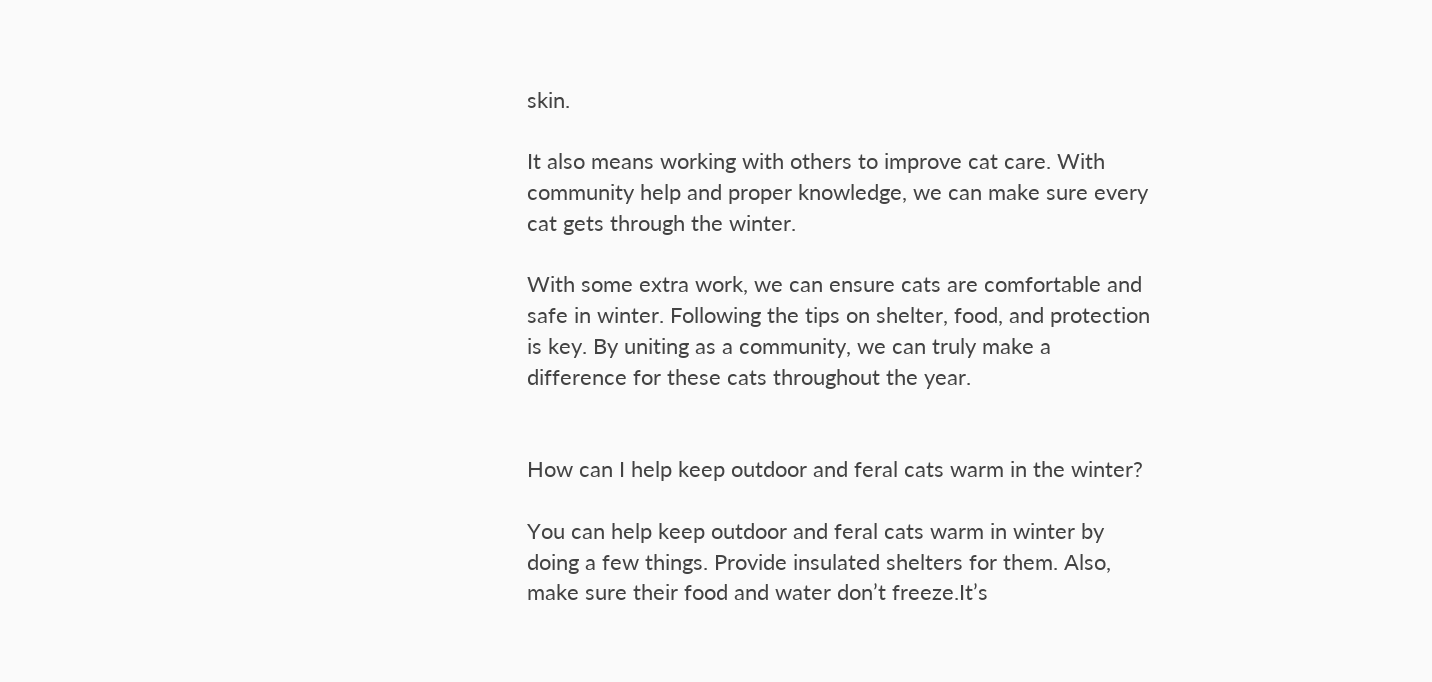skin.

It also means working with others to improve cat care. With community help and proper knowledge, we can make sure every cat gets through the winter.

With some extra work, we can ensure cats are comfortable and safe in winter. Following the tips on shelter, food, and protection is key. By uniting as a community, we can truly make a difference for these cats throughout the year.


How can I help keep outdoor and feral cats warm in the winter?

You can help keep outdoor and feral cats warm in winter by doing a few things. Provide insulated shelters for them. Also, make sure their food and water don’t freeze.It’s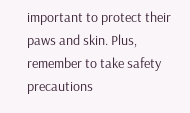important to protect their paws and skin. Plus, remember to take safety precautions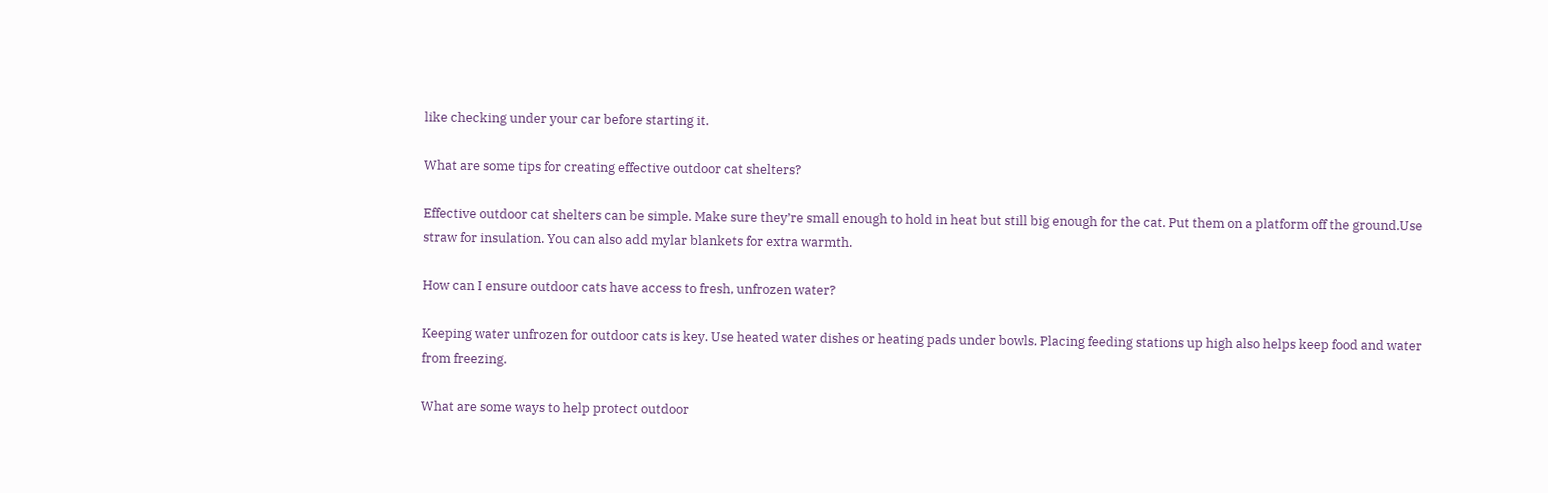like checking under your car before starting it.

What are some tips for creating effective outdoor cat shelters?

Effective outdoor cat shelters can be simple. Make sure they’re small enough to hold in heat but still big enough for the cat. Put them on a platform off the ground.Use straw for insulation. You can also add mylar blankets for extra warmth.

How can I ensure outdoor cats have access to fresh, unfrozen water?

Keeping water unfrozen for outdoor cats is key. Use heated water dishes or heating pads under bowls. Placing feeding stations up high also helps keep food and water from freezing.

What are some ways to help protect outdoor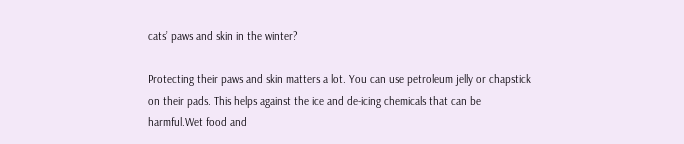cats’ paws and skin in the winter?

Protecting their paws and skin matters a lot. You can use petroleum jelly or chapstick on their pads. This helps against the ice and de-icing chemicals that can be harmful.Wet food and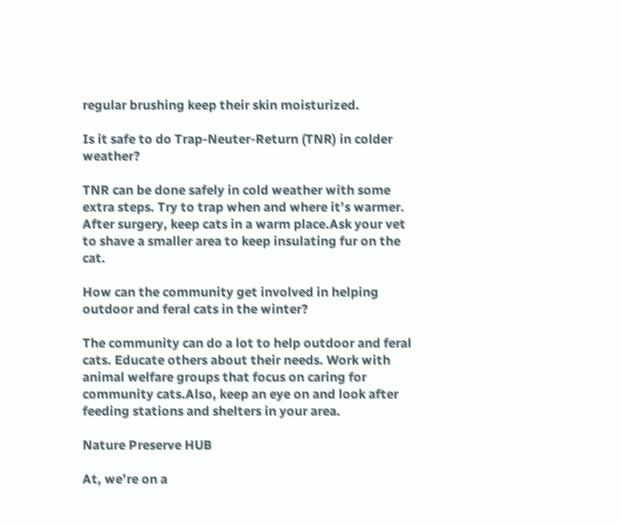regular brushing keep their skin moisturized.

Is it safe to do Trap-Neuter-Return (TNR) in colder weather?

TNR can be done safely in cold weather with some extra steps. Try to trap when and where it’s warmer. After surgery, keep cats in a warm place.Ask your vet to shave a smaller area to keep insulating fur on the cat.

How can the community get involved in helping outdoor and feral cats in the winter?

The community can do a lot to help outdoor and feral cats. Educate others about their needs. Work with animal welfare groups that focus on caring for community cats.Also, keep an eye on and look after feeding stations and shelters in your area.

Nature Preserve HUB

At, we’re on a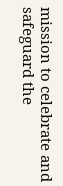mission to celebrate and safeguard the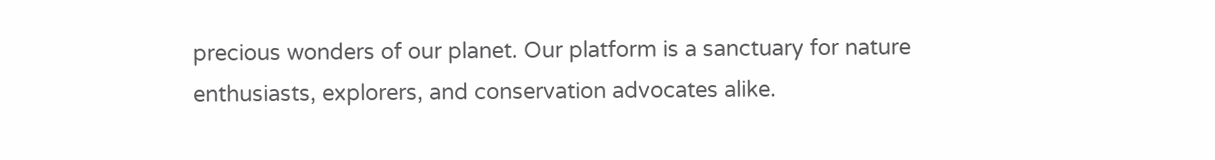precious wonders of our planet. Our platform is a sanctuary for nature enthusiasts, explorers, and conservation advocates alike.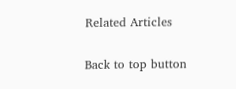Related Articles

Back to top button